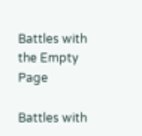Battles with the Empty Page

Battles with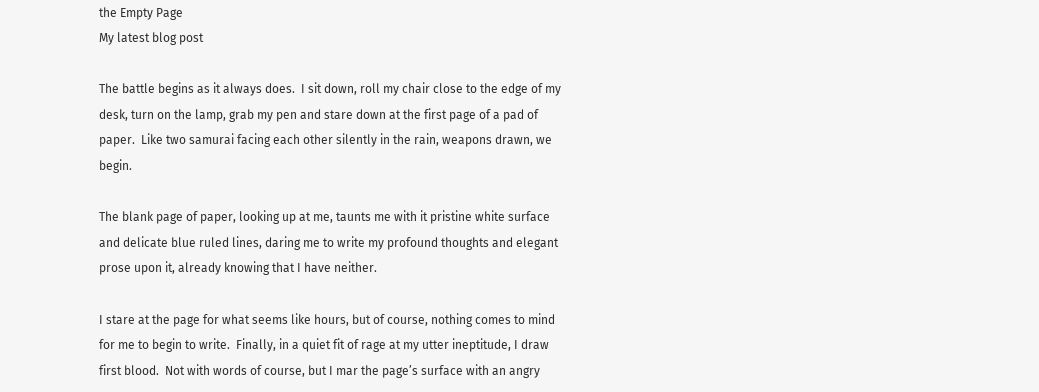the Empty Page
My latest blog post

The battle begins as it always does.  I sit down, roll my chair close to the edge of my desk, turn on the lamp, grab my pen and stare down at the first page of a pad of paper.  Like two samurai facing each other silently in the rain, weapons drawn, we begin.

The blank page of paper, looking up at me, taunts me with it pristine white surface and delicate blue ruled lines, daring me to write my profound thoughts and elegant prose upon it, already knowing that I have neither.

I stare at the page for what seems like hours, but of course, nothing comes to mind for me to begin to write.  Finally, in a quiet fit of rage at my utter ineptitude, I draw first blood.  Not with words of course, but I mar the page’s surface with an angry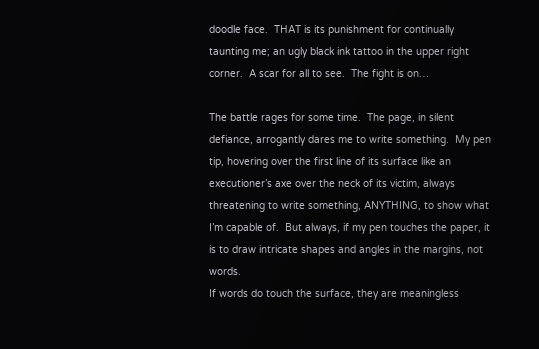doodle face.  THAT is its punishment for continually taunting me; an ugly black ink tattoo in the upper right corner.  A scar for all to see.  The fight is on…

The battle rages for some time.  The page, in silent defiance, arrogantly dares me to write something.  My pen tip, hovering over the first line of its surface like an executioner’s axe over the neck of its victim, always threatening to write something, ANYTHING, to show what I’m capable of.  But always, if my pen touches the paper, it is to draw intricate shapes and angles in the margins, not words.
If words do touch the surface, they are meaningless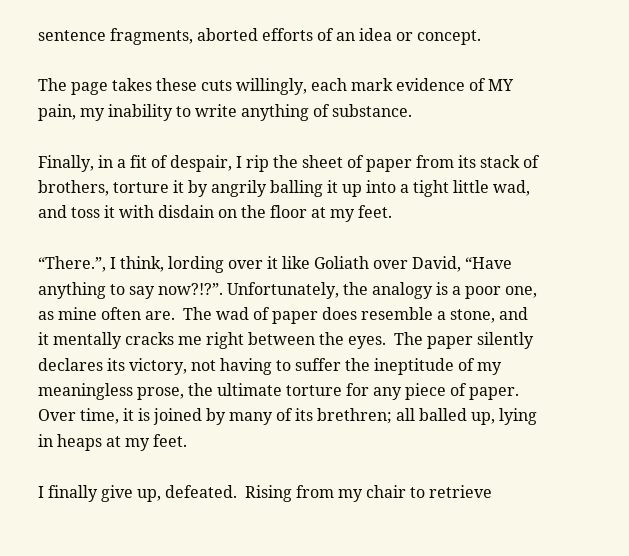sentence fragments, aborted efforts of an idea or concept.

The page takes these cuts willingly, each mark evidence of MY pain, my inability to write anything of substance.

Finally, in a fit of despair, I rip the sheet of paper from its stack of brothers, torture it by angrily balling it up into a tight little wad, and toss it with disdain on the floor at my feet.

“There.”, I think, lording over it like Goliath over David, “Have anything to say now?!?”. Unfortunately, the analogy is a poor one, as mine often are.  The wad of paper does resemble a stone, and it mentally cracks me right between the eyes.  The paper silently declares its victory, not having to suffer the ineptitude of my meaningless prose, the ultimate torture for any piece of paper.  Over time, it is joined by many of its brethren; all balled up, lying in heaps at my feet.

I finally give up, defeated.  Rising from my chair to retrieve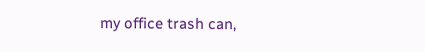my office trash can,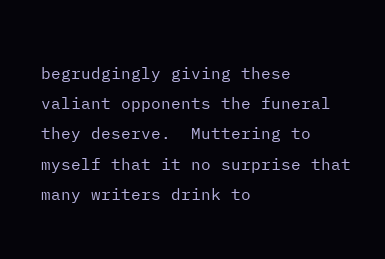begrudgingly giving these valiant opponents the funeral they deserve.  Muttering to myself that it no surprise that many writers drink to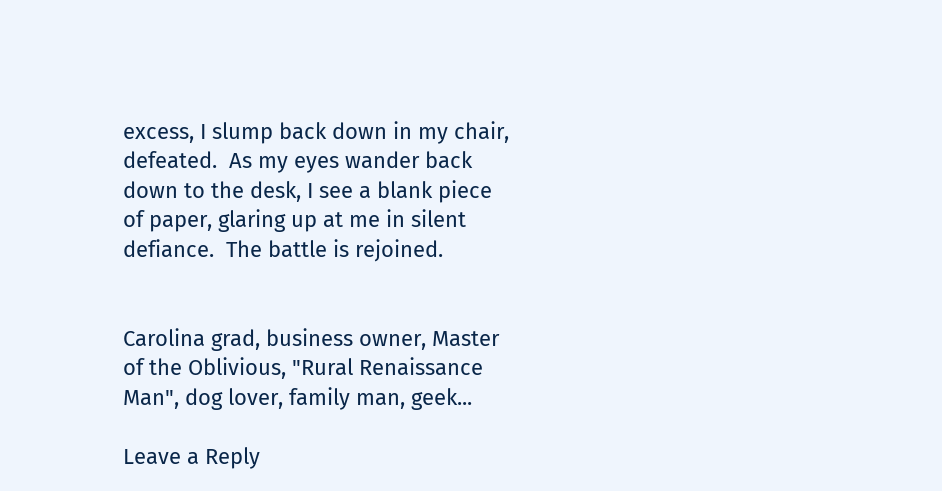excess, I slump back down in my chair, defeated.  As my eyes wander back down to the desk, I see a blank piece of paper, glaring up at me in silent defiance.  The battle is rejoined.


Carolina grad, business owner, Master of the Oblivious, "Rural Renaissance Man", dog lover, family man, geek...

Leave a Reply